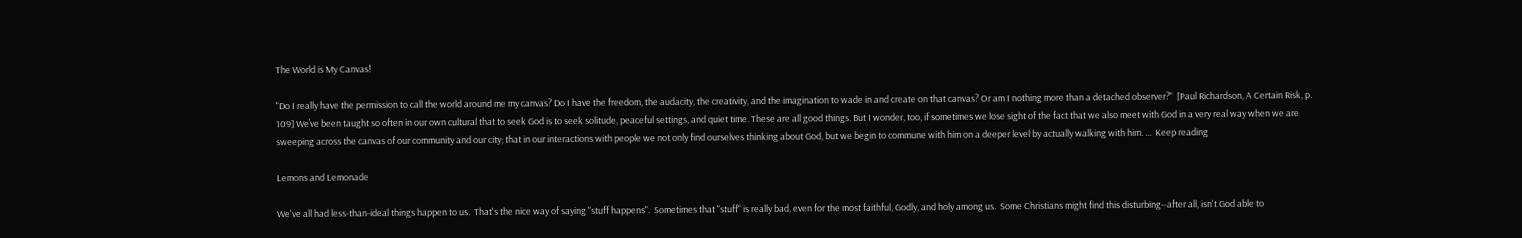The World is My Canvas!

"Do I really have the permission to call the world around me my canvas? Do I have the freedom, the audacity, the creativity, and the imagination to wade in and create on that canvas? Or am I nothing more than a detached observer?"  [Paul Richardson, A Certain Risk, p. 109] We’ve been taught so often in our own cultural that to seek God is to seek solitude, peaceful settings, and quiet time. These are all good things. But I wonder, too, if sometimes we lose sight of the fact that we also meet with God in a very real way when we are sweeping across the canvas of our community and our city; that in our interactions with people we not only find ourselves thinking about God, but we begin to commune with him on a deeper level by actually walking with him. ...  Keep reading

Lemons and Lemonade

We've all had less-than-ideal things happen to us.  That's the nice way of saying "stuff happens".  Sometimes that "stuff" is really bad, even for the most faithful, Godly, and holy among us.  Some Christians might find this disturbing--after all, isn't God able to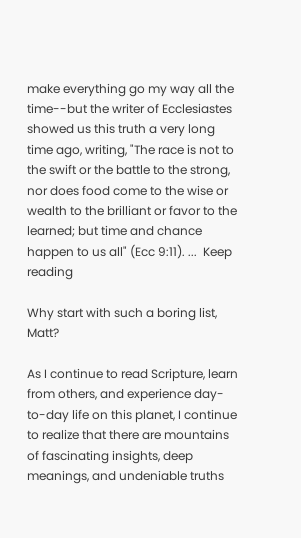make everything go my way all the time--but the writer of Ecclesiastes showed us this truth a very long time ago, writing, "The race is not to the swift or the battle to the strong, nor does food come to the wise or wealth to the brilliant or favor to the learned; but time and chance happen to us all" (Ecc 9:11). ...  Keep reading

Why start with such a boring list, Matt?

As I continue to read Scripture, learn from others, and experience day-to-day life on this planet, I continue to realize that there are mountains of fascinating insights, deep meanings, and undeniable truths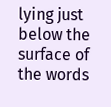lying just below the surface of the words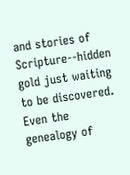and stories of Scripture--hidden gold just waiting to be discovered.  Even the genealogy of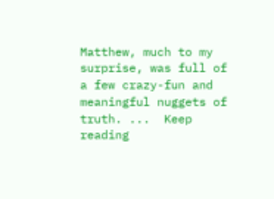Matthew, much to my surprise, was full of a few crazy-fun and meaningful nuggets of truth. ...  Keep reading